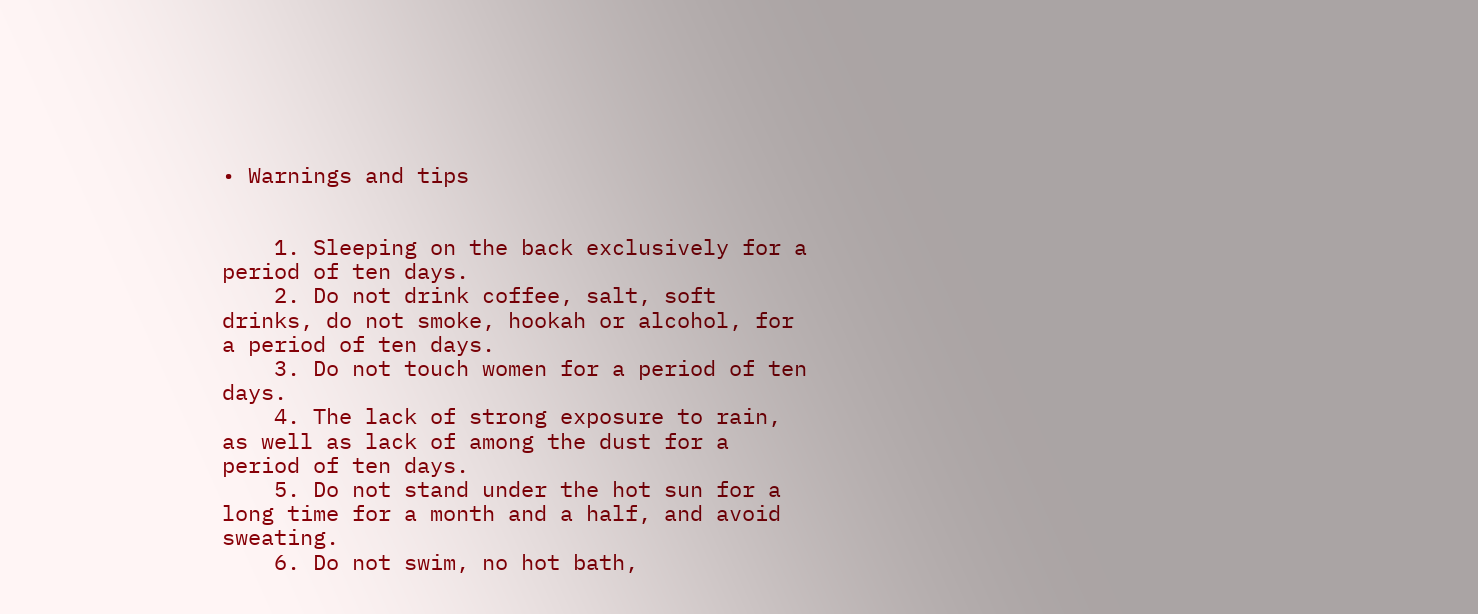• Warnings and tips


    1. Sleeping on the back exclusively for a period of ten days.
    2. Do not drink coffee, salt, soft drinks, do not smoke, hookah or alcohol, for a period of ten days.
    3. Do not touch women for a period of ten days.
    4. The lack of strong exposure to rain, as well as lack of among the dust for a period of ten days.
    5. Do not stand under the hot sun for a long time for a month and a half, and avoid sweating.
    6. Do not swim, no hot bath,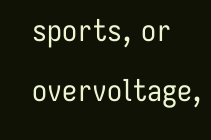sports, or overvoltage,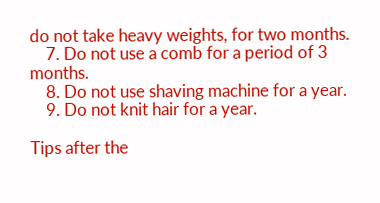do not take heavy weights, for two months.
    7. Do not use a comb for a period of 3 months.
    8. Do not use shaving machine for a year.
    9. Do not knit hair for a year.

Tips after the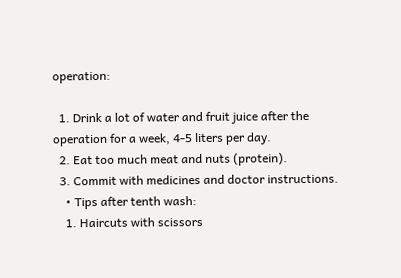operation:

  1. Drink a lot of water and fruit juice after the operation for a week, 4-5 liters per day.
  2. Eat too much meat and nuts (protein).
  3. Commit with medicines and doctor instructions.
    • Tips after tenth wash:
    1. Haircuts with scissors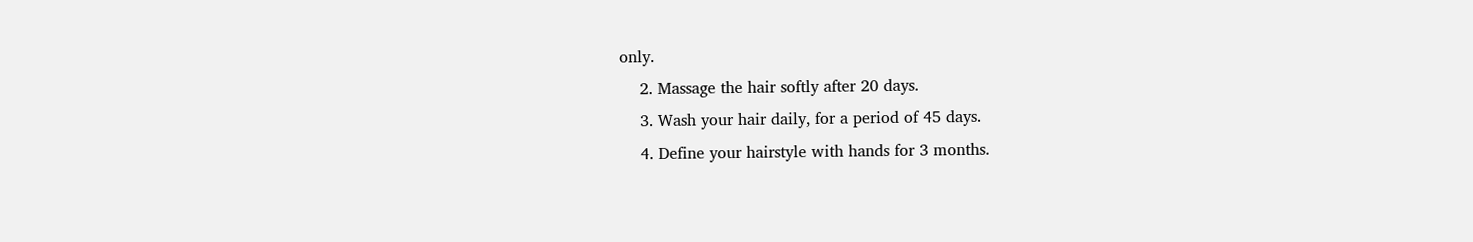only.
    2. Massage the hair softly after 20 days.
    3. Wash your hair daily, for a period of 45 days.
    4. Define your hairstyle with hands for 3 months.